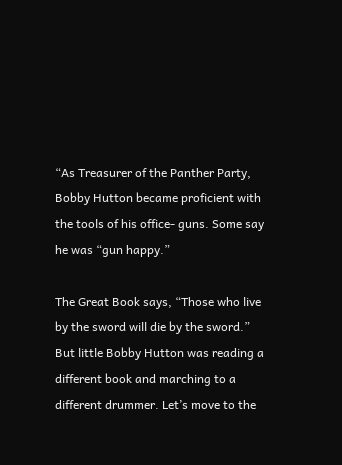“As Treasurer of the Panther Party, Bobby Hutton became proficient with the tools of his office- guns. Some say he was “gun happy.”

The Great Book says, “Those who live by the sword will die by the sword.” But little Bobby Hutton was reading a different book and marching to a different drummer. Let’s move to the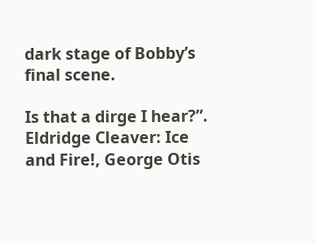dark stage of Bobby’s final scene.

Is that a dirge I hear?”. Eldridge Cleaver: Ice and Fire!, George Otis